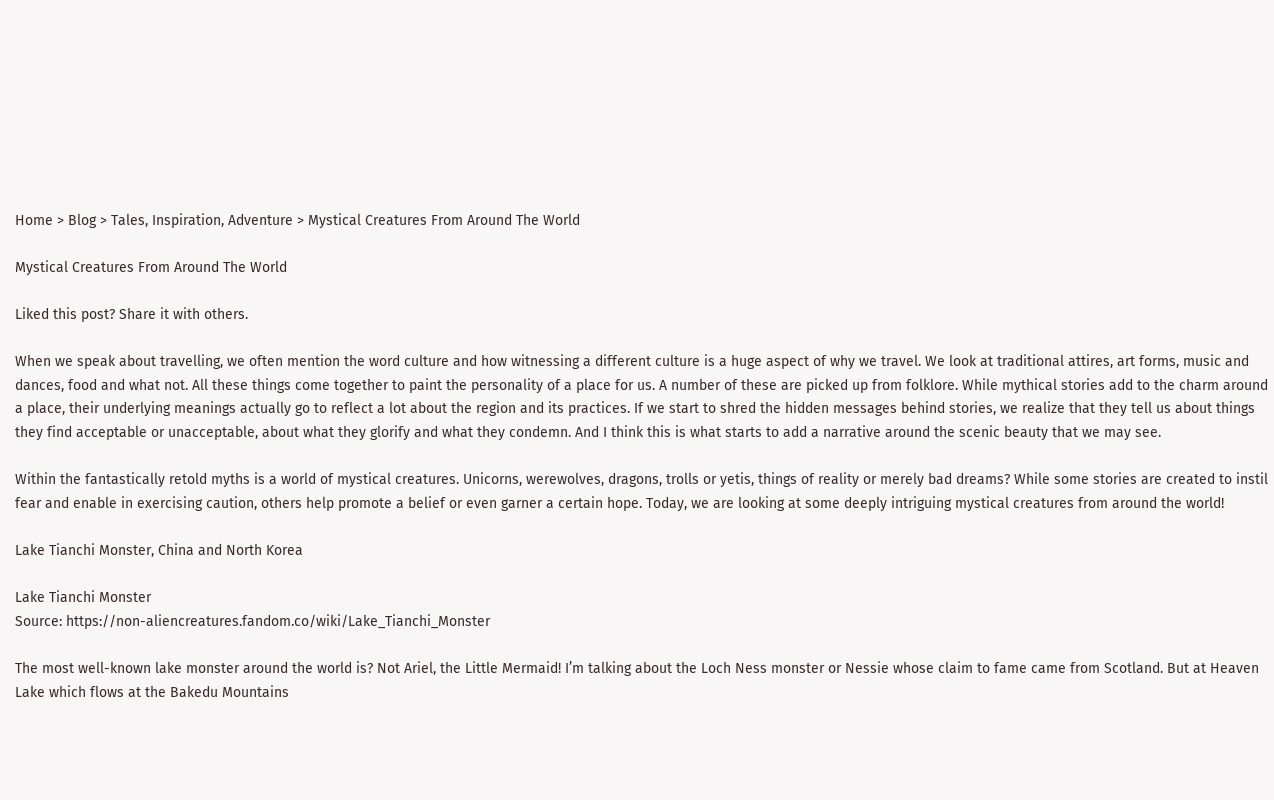Home > Blog > Tales, Inspiration, Adventure > Mystical Creatures From Around The World

Mystical Creatures From Around The World

Liked this post? Share it with others.

When we speak about travelling, we often mention the word culture and how witnessing a different culture is a huge aspect of why we travel. We look at traditional attires, art forms, music and dances, food and what not. All these things come together to paint the personality of a place for us. A number of these are picked up from folklore. While mythical stories add to the charm around a place, their underlying meanings actually go to reflect a lot about the region and its practices. If we start to shred the hidden messages behind stories, we realize that they tell us about things they find acceptable or unacceptable, about what they glorify and what they condemn. And I think this is what starts to add a narrative around the scenic beauty that we may see.

Within the fantastically retold myths is a world of mystical creatures. Unicorns, werewolves, dragons, trolls or yetis, things of reality or merely bad dreams? While some stories are created to instil fear and enable in exercising caution, others help promote a belief or even garner a certain hope. Today, we are looking at some deeply intriguing mystical creatures from around the world!

Lake Tianchi Monster, China and North Korea

Lake Tianchi Monster
Source: https://non-aliencreatures.fandom.co/wiki/Lake_Tianchi_Monster

The most well-known lake monster around the world is? Not Ariel, the Little Mermaid! I’m talking about the Loch Ness monster or Nessie whose claim to fame came from Scotland. But at Heaven Lake which flows at the Bakedu Mountains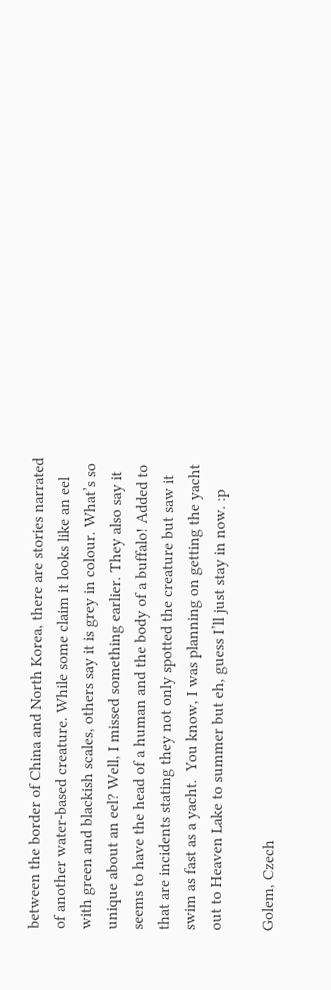between the border of China and North Korea, there are stories narrated of another water-based creature. While some claim it looks like an eel with green and blackish scales, others say it is grey in colour. What’s so unique about an eel? Well, I missed something earlier. They also say it seems to have the head of a human and the body of a buffalo! Added to that are incidents stating they not only spotted the creature but saw it swim as fast as a yacht.  You know, I was planning on getting the yacht out to Heaven Lake to summer but eh, guess I’ll just stay in now. :p

Golem, Czech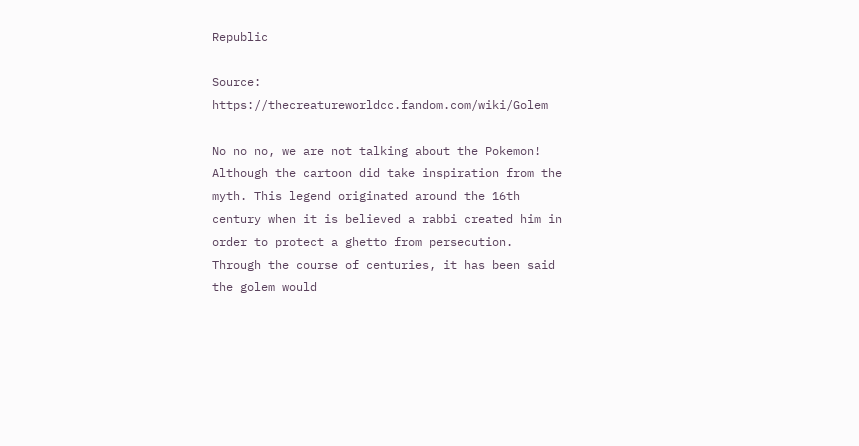Republic

Source: https://thecreatureworldcc.fandom.com/wiki/Golem

No no no, we are not talking about the Pokemon! Although the cartoon did take inspiration from the myth. This legend originated around the 16th century when it is believed a rabbi created him in order to protect a ghetto from persecution. Through the course of centuries, it has been said the golem would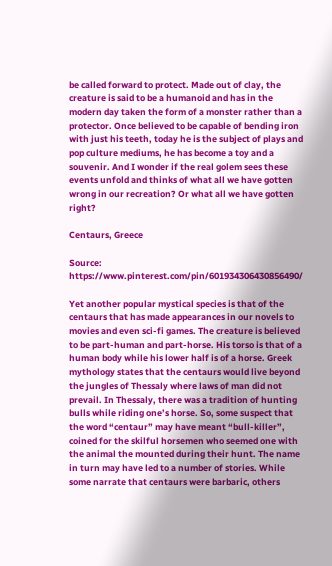be called forward to protect. Made out of clay, the creature is said to be a humanoid and has in the modern day taken the form of a monster rather than a protector. Once believed to be capable of bending iron with just his teeth, today he is the subject of plays and pop culture mediums, he has become a toy and a souvenir. And I wonder if the real golem sees these events unfold and thinks of what all we have gotten wrong in our recreation? Or what all we have gotten right?

Centaurs, Greece

Source: https://www.pinterest.com/pin/601934306430856490/

Yet another popular mystical species is that of the centaurs that has made appearances in our novels to movies and even sci-fi games. The creature is believed to be part-human and part-horse. His torso is that of a human body while his lower half is of a horse. Greek mythology states that the centaurs would live beyond the jungles of Thessaly where laws of man did not prevail. In Thessaly, there was a tradition of hunting bulls while riding one’s horse. So, some suspect that the word “centaur” may have meant “bull-killer”, coined for the skilful horsemen who seemed one with the animal the mounted during their hunt. The name in turn may have led to a number of stories. While some narrate that centaurs were barbaric, others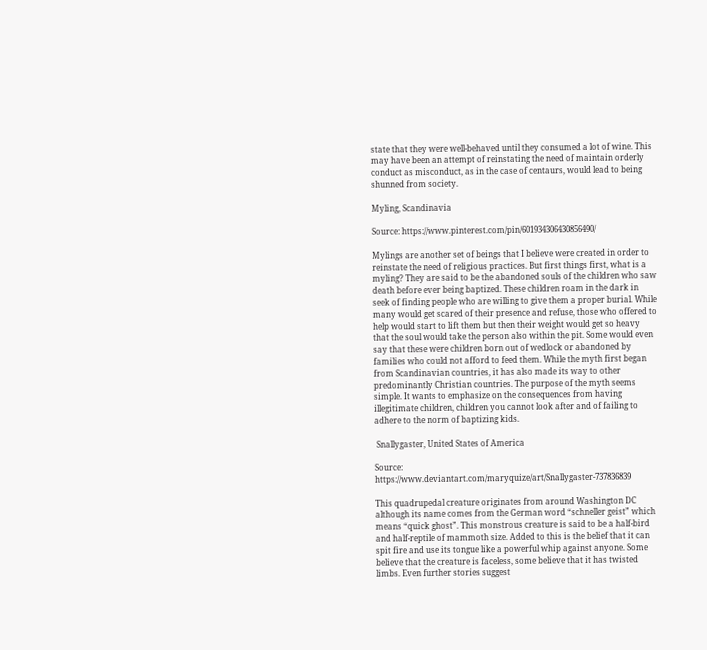state that they were well-behaved until they consumed a lot of wine. This may have been an attempt of reinstating the need of maintain orderly conduct as misconduct, as in the case of centaurs, would lead to being shunned from society.

Myling, Scandinavia

Source: https://www.pinterest.com/pin/601934306430856490/

Mylings are another set of beings that I believe were created in order to reinstate the need of religious practices. But first things first, what is a myling? They are said to be the abandoned souls of the children who saw death before ever being baptized. These children roam in the dark in seek of finding people who are willing to give them a proper burial. While many would get scared of their presence and refuse, those who offered to help would start to lift them but then their weight would get so heavy that the soul would take the person also within the pit. Some would even say that these were children born out of wedlock or abandoned by families who could not afford to feed them. While the myth first began from Scandinavian countries, it has also made its way to other predominantly Christian countries. The purpose of the myth seems simple. It wants to emphasize on the consequences from having illegitimate children, children you cannot look after and of failing to adhere to the norm of baptizing kids.

 Snallygaster, United States of America

Source: https://www.deviantart.com/maryquize/art/Snallygaster-737836839

This quadrupedal creature originates from around Washington DC although its name comes from the German word “schneller geist” which means “quick ghost”. This monstrous creature is said to be a half-bird and half-reptile of mammoth size. Added to this is the belief that it can spit fire and use its tongue like a powerful whip against anyone. Some believe that the creature is faceless, some believe that it has twisted limbs. Even further stories suggest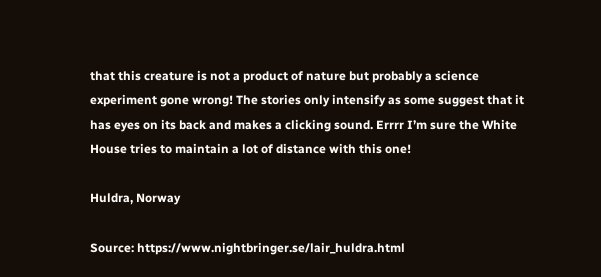that this creature is not a product of nature but probably a science experiment gone wrong! The stories only intensify as some suggest that it has eyes on its back and makes a clicking sound. Errrr I’m sure the White House tries to maintain a lot of distance with this one!

Huldra, Norway

Source: https://www.nightbringer.se/lair_huldra.html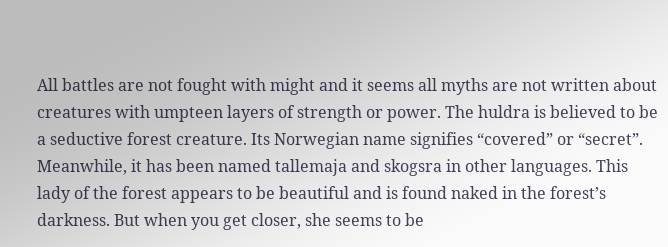All battles are not fought with might and it seems all myths are not written about creatures with umpteen layers of strength or power. The huldra is believed to be a seductive forest creature. Its Norwegian name signifies “covered” or “secret”. Meanwhile, it has been named tallemaja and skogsra in other languages. This lady of the forest appears to be beautiful and is found naked in the forest’s darkness. But when you get closer, she seems to be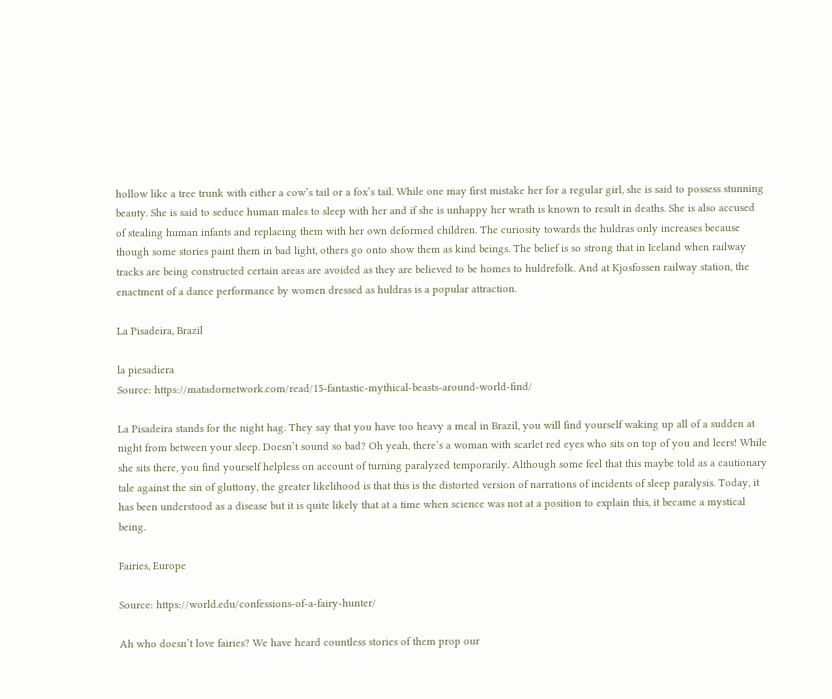hollow like a tree trunk with either a cow’s tail or a fox’s tail. While one may first mistake her for a regular girl, she is said to possess stunning beauty. She is said to seduce human males to sleep with her and if she is unhappy her wrath is known to result in deaths. She is also accused of stealing human infants and replacing them with her own deformed children. The curiosity towards the huldras only increases because though some stories paint them in bad light, others go onto show them as kind beings. The belief is so strong that in Iceland when railway tracks are being constructed certain areas are avoided as they are believed to be homes to huldrefolk. And at Kjosfossen railway station, the enactment of a dance performance by women dressed as huldras is a popular attraction.

La Pisadeira, Brazil

la piesadiera
Source: https://matadornetwork.com/read/15-fantastic-mythical-beasts-around-world-find/

La Pisadeira stands for the night hag. They say that you have too heavy a meal in Brazil, you will find yourself waking up all of a sudden at night from between your sleep. Doesn’t sound so bad? Oh yeah, there’s a woman with scarlet red eyes who sits on top of you and leers! While she sits there, you find yourself helpless on account of turning paralyzed temporarily. Although some feel that this maybe told as a cautionary tale against the sin of gluttony, the greater likelihood is that this is the distorted version of narrations of incidents of sleep paralysis. Today, it has been understood as a disease but it is quite likely that at a time when science was not at a position to explain this, it became a mystical being.

Fairies, Europe

Source: https://world.edu/confessions-of-a-fairy-hunter/

Ah who doesn’t love fairies? We have heard countless stories of them prop our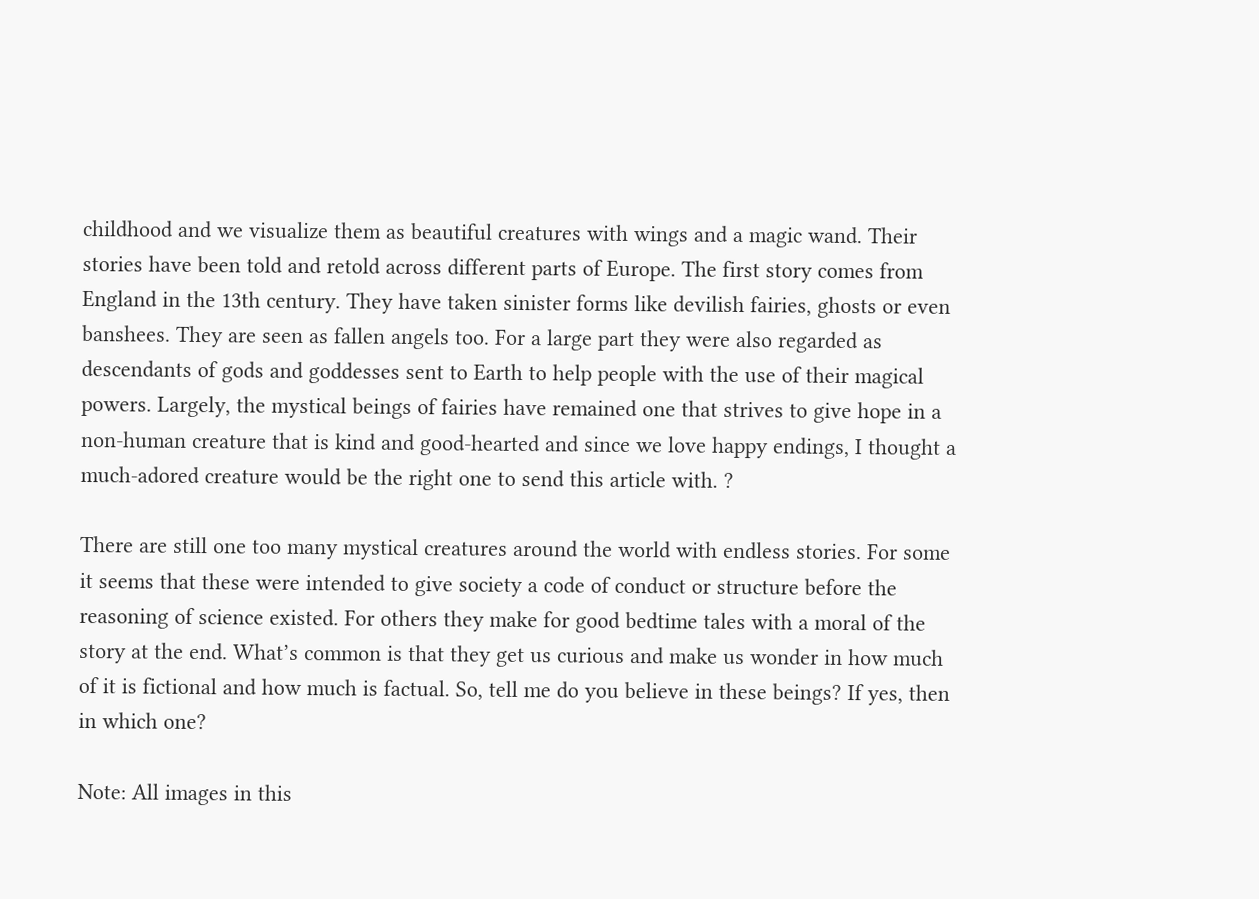childhood and we visualize them as beautiful creatures with wings and a magic wand. Their stories have been told and retold across different parts of Europe. The first story comes from England in the 13th century. They have taken sinister forms like devilish fairies, ghosts or even banshees. They are seen as fallen angels too. For a large part they were also regarded as descendants of gods and goddesses sent to Earth to help people with the use of their magical powers. Largely, the mystical beings of fairies have remained one that strives to give hope in a non-human creature that is kind and good-hearted and since we love happy endings, I thought a much-adored creature would be the right one to send this article with. ?

There are still one too many mystical creatures around the world with endless stories. For some it seems that these were intended to give society a code of conduct or structure before the reasoning of science existed. For others they make for good bedtime tales with a moral of the story at the end. What’s common is that they get us curious and make us wonder in how much of it is fictional and how much is factual. So, tell me do you believe in these beings? If yes, then in which one?

Note: All images in this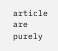article are purely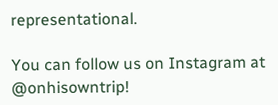representational.

You can follow us on Instagram at @onhisowntrip!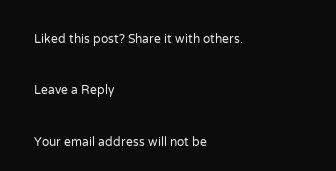Liked this post? Share it with others.

Leave a Reply

Your email address will not be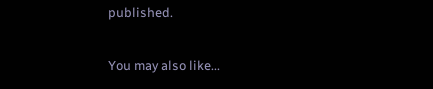published.

You may also like...